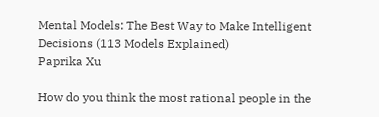Mental Models: The Best Way to Make Intelligent Decisions (113 Models Explained)
Paprika Xu

How do you think the most rational people in the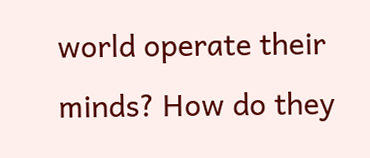world operate their minds? How do they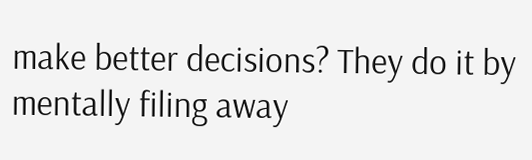make better decisions? They do it by mentally filing away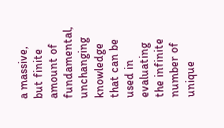a massive, but finite amount of fundamental, unchanging knowledge that can be used in evaluating the infinite number of unique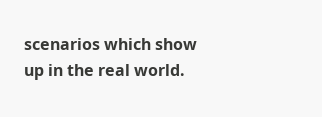scenarios which show up in the real world.